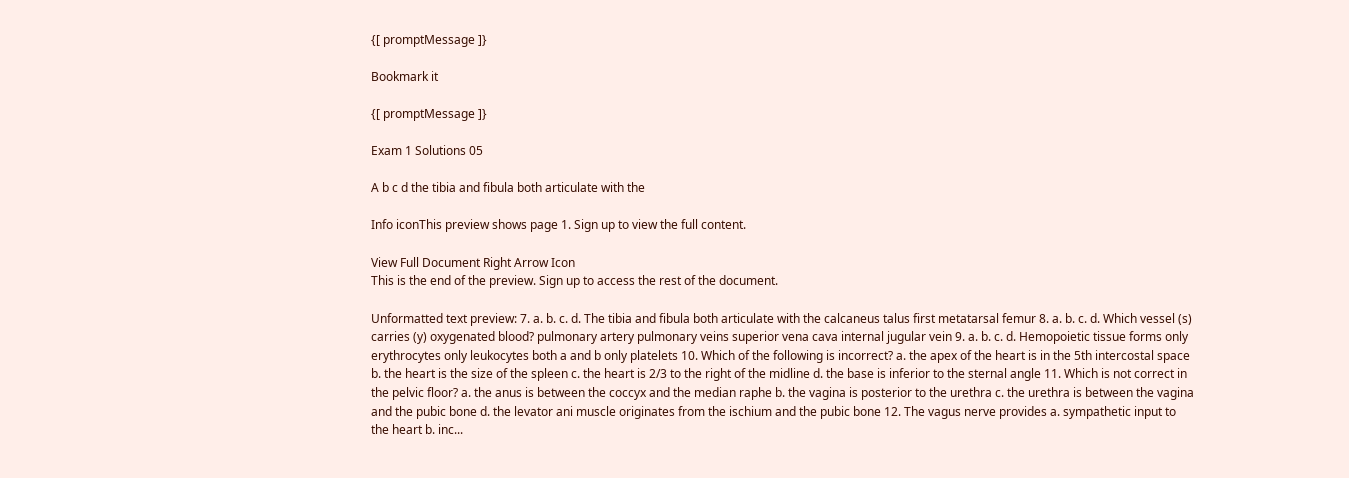{[ promptMessage ]}

Bookmark it

{[ promptMessage ]}

Exam 1 Solutions 05

A b c d the tibia and fibula both articulate with the

Info iconThis preview shows page 1. Sign up to view the full content.

View Full Document Right Arrow Icon
This is the end of the preview. Sign up to access the rest of the document.

Unformatted text preview: 7. a. b. c. d. The tibia and fibula both articulate with the calcaneus talus first metatarsal femur 8. a. b. c. d. Which vessel (s) carries (y) oxygenated blood? pulmonary artery pulmonary veins superior vena cava internal jugular vein 9. a. b. c. d. Hemopoietic tissue forms only erythrocytes only leukocytes both a and b only platelets 10. Which of the following is incorrect? a. the apex of the heart is in the 5th intercostal space b. the heart is the size of the spleen c. the heart is 2/3 to the right of the midline d. the base is inferior to the sternal angle 11. Which is not correct in the pelvic floor? a. the anus is between the coccyx and the median raphe b. the vagina is posterior to the urethra c. the urethra is between the vagina and the pubic bone d. the levator ani muscle originates from the ischium and the pubic bone 12. The vagus nerve provides a. sympathetic input to the heart b. inc...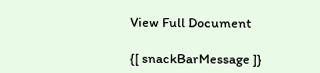View Full Document

{[ snackBarMessage ]}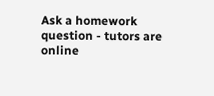Ask a homework question - tutors are online